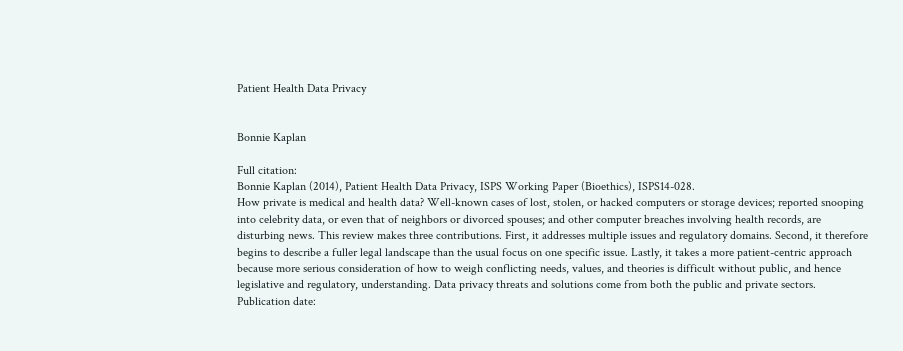Patient Health Data Privacy


Bonnie Kaplan

Full citation:
Bonnie Kaplan (2014), Patient Health Data Privacy, ISPS Working Paper (Bioethics), ISPS14-028.
How private is medical and health data? Well-known cases of lost, stolen, or hacked computers or storage devices; reported snooping into celebrity data, or even that of neighbors or divorced spouses; and other computer breaches involving health records, are disturbing news. This review makes three contributions. First, it addresses multiple issues and regulatory domains. Second, it therefore begins to describe a fuller legal landscape than the usual focus on one specific issue. Lastly, it takes a more patient-centric approach because more serious consideration of how to weigh conflicting needs, values, and theories is difficult without public, and hence legislative and regulatory, understanding. Data privacy threats and solutions come from both the public and private sectors.
Publication date: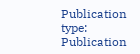Publication type:
Publication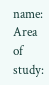name:
Area of study: